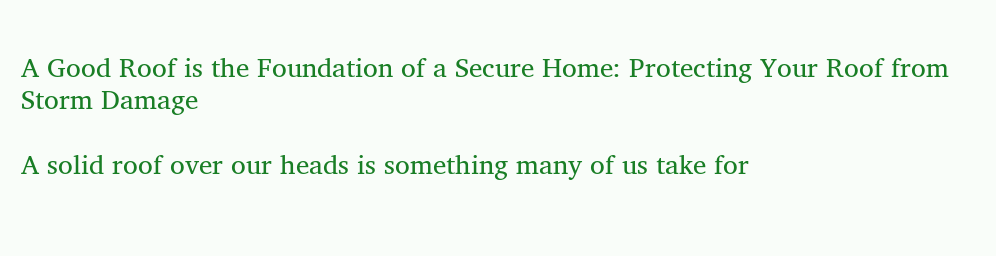A Good Roof is the Foundation of a Secure Home: Protecting Your Roof from Storm Damage

A solid roof over our heads is something many of us take for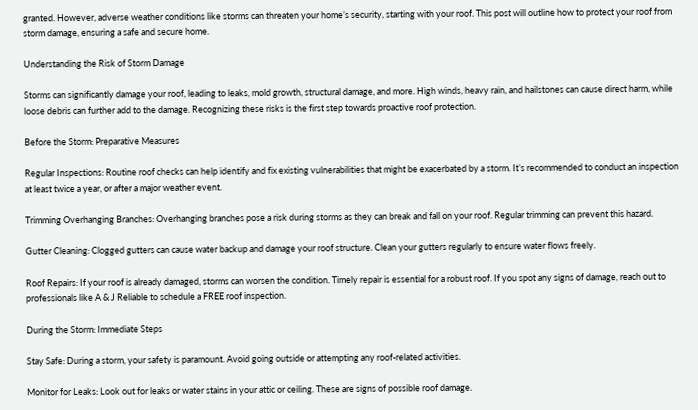granted. However, adverse weather conditions like storms can threaten your home’s security, starting with your roof. This post will outline how to protect your roof from storm damage, ensuring a safe and secure home.

Understanding the Risk of Storm Damage

Storms can significantly damage your roof, leading to leaks, mold growth, structural damage, and more. High winds, heavy rain, and hailstones can cause direct harm, while loose debris can further add to the damage. Recognizing these risks is the first step towards proactive roof protection.

Before the Storm: Preparative Measures

Regular Inspections: Routine roof checks can help identify and fix existing vulnerabilities that might be exacerbated by a storm. It’s recommended to conduct an inspection at least twice a year, or after a major weather event.

Trimming Overhanging Branches: Overhanging branches pose a risk during storms as they can break and fall on your roof. Regular trimming can prevent this hazard.

Gutter Cleaning: Clogged gutters can cause water backup and damage your roof structure. Clean your gutters regularly to ensure water flows freely.

Roof Repairs: If your roof is already damaged, storms can worsen the condition. Timely repair is essential for a robust roof. If you spot any signs of damage, reach out to professionals like A & J Reliable to schedule a FREE roof inspection.

During the Storm: Immediate Steps

Stay Safe: During a storm, your safety is paramount. Avoid going outside or attempting any roof-related activities.

Monitor for Leaks: Look out for leaks or water stains in your attic or ceiling. These are signs of possible roof damage.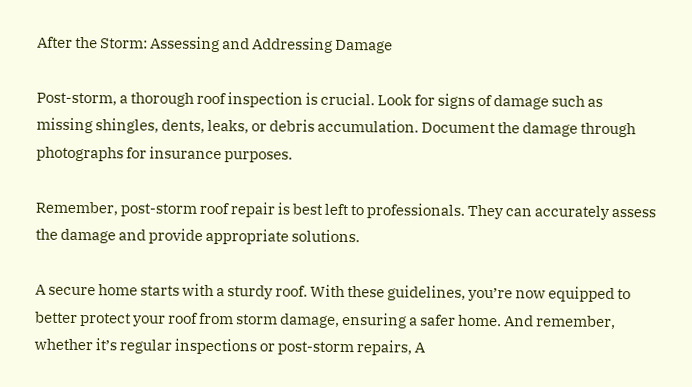After the Storm: Assessing and Addressing Damage

Post-storm, a thorough roof inspection is crucial. Look for signs of damage such as missing shingles, dents, leaks, or debris accumulation. Document the damage through photographs for insurance purposes.

Remember, post-storm roof repair is best left to professionals. They can accurately assess the damage and provide appropriate solutions.

A secure home starts with a sturdy roof. With these guidelines, you’re now equipped to better protect your roof from storm damage, ensuring a safer home. And remember, whether it’s regular inspections or post-storm repairs, A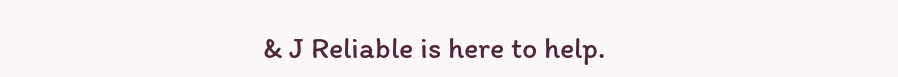& J Reliable is here to help.